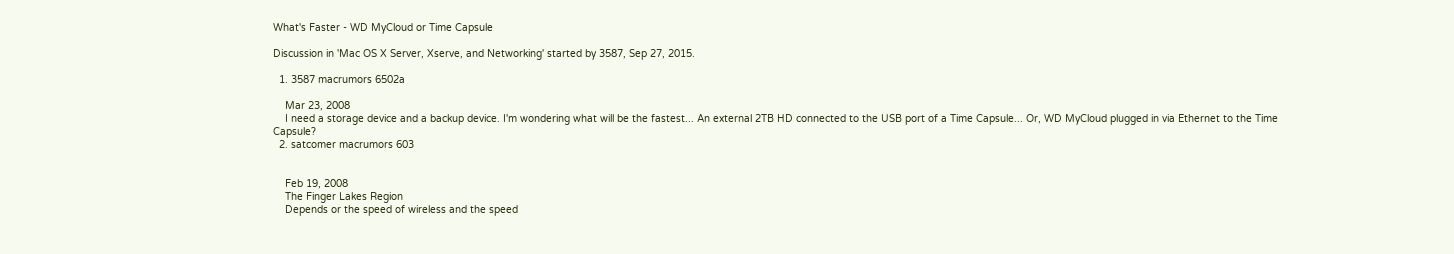What's Faster - WD MyCloud or Time Capsule

Discussion in 'Mac OS X Server, Xserve, and Networking' started by 3587, Sep 27, 2015.

  1. 3587 macrumors 6502a

    Mar 23, 2008
    I need a storage device and a backup device. I'm wondering what will be the fastest... An external 2TB HD connected to the USB port of a Time Capsule... Or, WD MyCloud plugged in via Ethernet to the Time Capsule?
  2. satcomer macrumors 603


    Feb 19, 2008
    The Finger Lakes Region
    Depends or the speed of wireless and the speed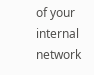of your internal network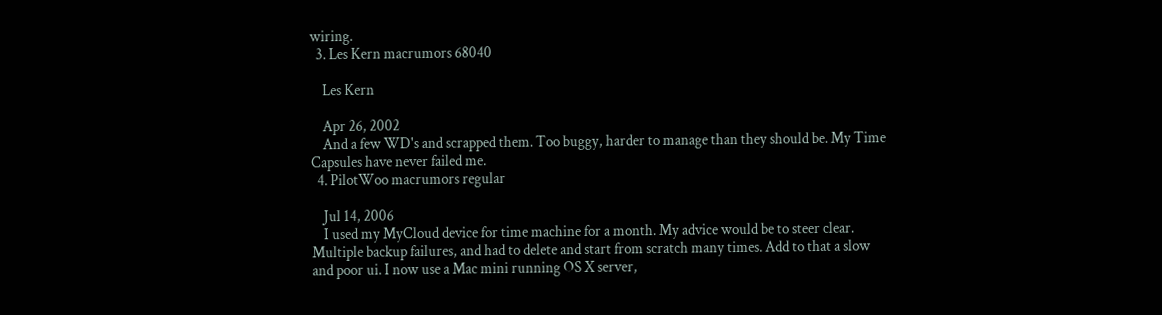wiring.
  3. Les Kern macrumors 68040

    Les Kern

    Apr 26, 2002
    And a few WD's and scrapped them. Too buggy, harder to manage than they should be. My Time Capsules have never failed me.
  4. PilotWoo macrumors regular

    Jul 14, 2006
    I used my MyCloud device for time machine for a month. My advice would be to steer clear. Multiple backup failures, and had to delete and start from scratch many times. Add to that a slow and poor ui. I now use a Mac mini running OS X server,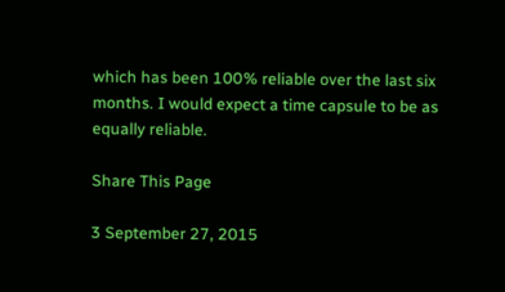which has been 100% reliable over the last six months. I would expect a time capsule to be as equally reliable.

Share This Page

3 September 27, 2015